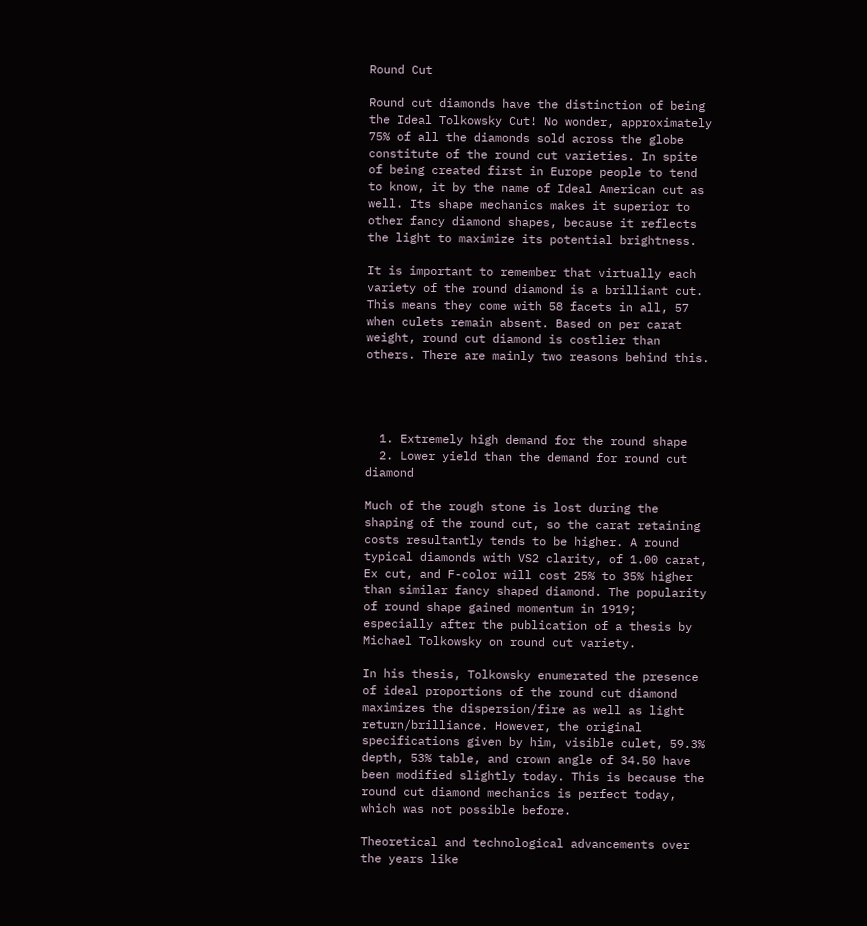Round Cut

Round cut diamonds have the distinction of being the Ideal Tolkowsky Cut! No wonder, approximately 75% of all the diamonds sold across the globe constitute of the round cut varieties. In spite of being created first in Europe people to tend to know, it by the name of Ideal American cut as well. Its shape mechanics makes it superior to other fancy diamond shapes, because it reflects the light to maximize its potential brightness.

It is important to remember that virtually each variety of the round diamond is a brilliant cut. This means they come with 58 facets in all, 57 when culets remain absent. Based on per carat weight, round cut diamond is costlier than others. There are mainly two reasons behind this.




  1. Extremely high demand for the round shape
  2. Lower yield than the demand for round cut diamond

Much of the rough stone is lost during the shaping of the round cut, so the carat retaining costs resultantly tends to be higher. A round typical diamonds with VS2 clarity, of 1.00 carat, Ex cut, and F-color will cost 25% to 35% higher than similar fancy shaped diamond. The popularity of round shape gained momentum in 1919; especially after the publication of a thesis by Michael Tolkowsky on round cut variety.

In his thesis, Tolkowsky enumerated the presence of ideal proportions of the round cut diamond maximizes the dispersion/fire as well as light return/brilliance. However, the original specifications given by him, visible culet, 59.3% depth, 53% table, and crown angle of 34.50 have been modified slightly today. This is because the round cut diamond mechanics is perfect today, which was not possible before.

Theoretical and technological advancements over the years like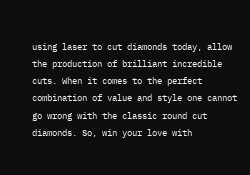using laser to cut diamonds today, allow the production of brilliant incredible cuts. When it comes to the perfect combination of value and style one cannot go wrong with the classic round cut diamonds. So, win your love with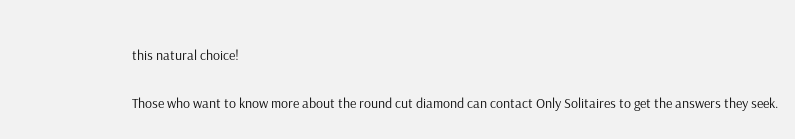this natural choice!

Those who want to know more about the round cut diamond can contact Only Solitaires to get the answers they seek.